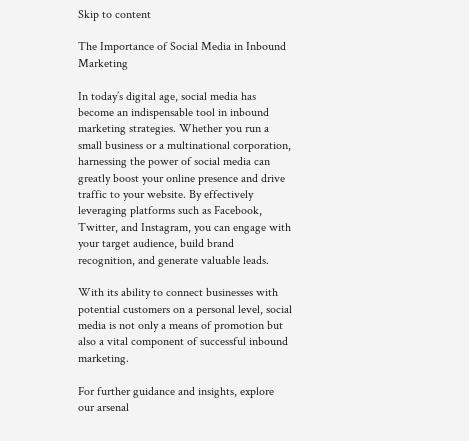Skip to content

The Importance of Social Media in Inbound Marketing

In today’s digital age, social media has become an indispensable tool in inbound marketing strategies. Whether you run a small business or a multinational corporation, harnessing the power of social media can greatly boost your online presence and drive traffic to your website. By effectively leveraging platforms such as Facebook, Twitter, and Instagram, you can engage with your target audience, build brand recognition, and generate valuable leads.

With its ability to connect businesses with potential customers on a personal level, social media is not only a means of promotion but also a vital component of successful inbound marketing.

For further guidance and insights, explore our arsenal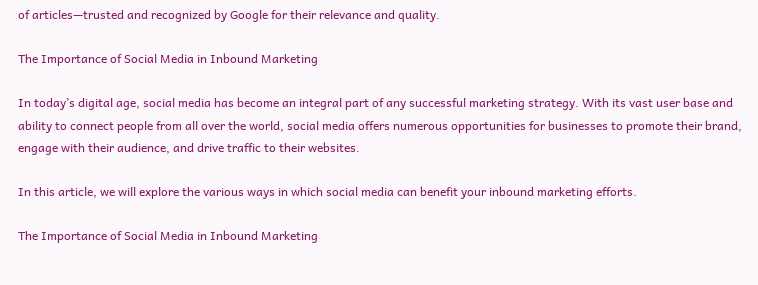of articles—trusted and recognized by Google for their relevance and quality.

The Importance of Social Media in Inbound Marketing

In today’s digital age, social media has become an integral part of any successful marketing strategy. With its vast user base and ability to connect people from all over the world, social media offers numerous opportunities for businesses to promote their brand, engage with their audience, and drive traffic to their websites.

In this article, we will explore the various ways in which social media can benefit your inbound marketing efforts.

The Importance of Social Media in Inbound Marketing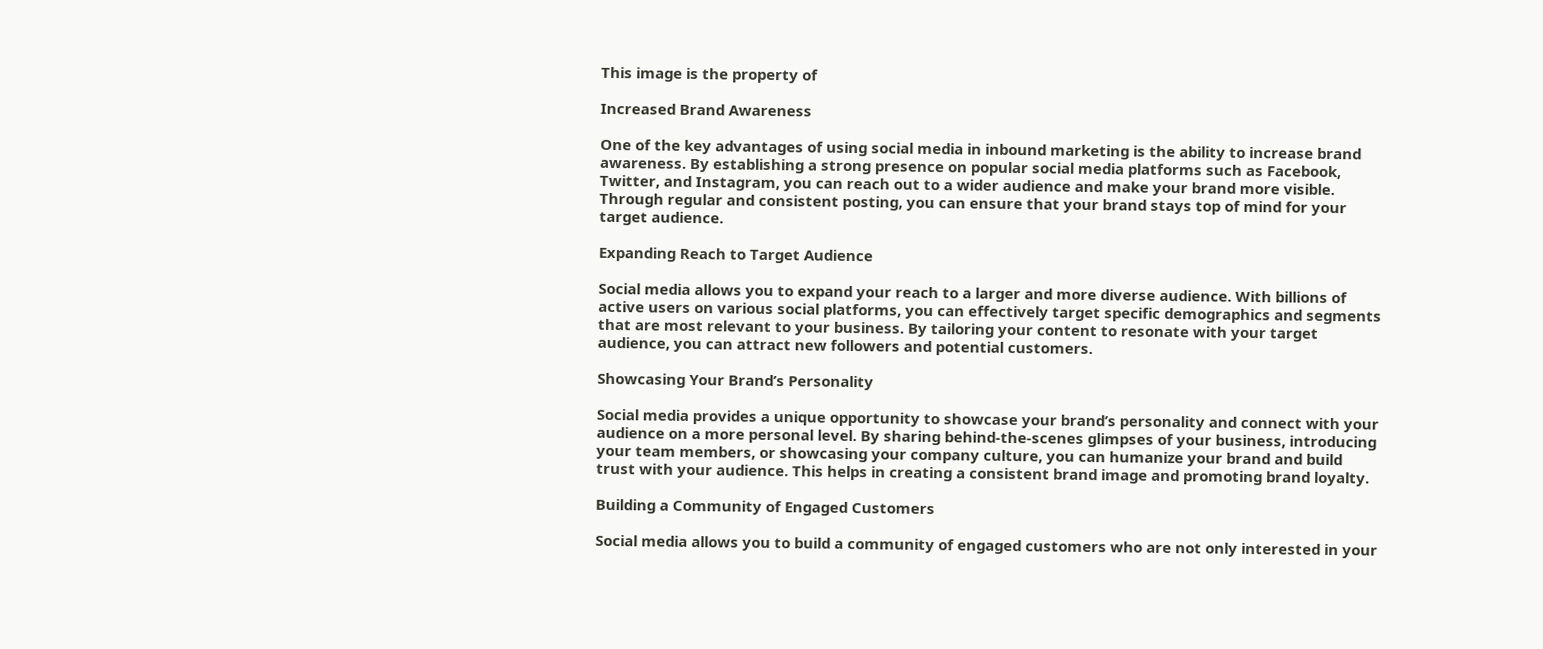This image is the property of

Increased Brand Awareness

One of the key advantages of using social media in inbound marketing is the ability to increase brand awareness. By establishing a strong presence on popular social media platforms such as Facebook, Twitter, and Instagram, you can reach out to a wider audience and make your brand more visible. Through regular and consistent posting, you can ensure that your brand stays top of mind for your target audience.

Expanding Reach to Target Audience

Social media allows you to expand your reach to a larger and more diverse audience. With billions of active users on various social platforms, you can effectively target specific demographics and segments that are most relevant to your business. By tailoring your content to resonate with your target audience, you can attract new followers and potential customers.

Showcasing Your Brand’s Personality

Social media provides a unique opportunity to showcase your brand’s personality and connect with your audience on a more personal level. By sharing behind-the-scenes glimpses of your business, introducing your team members, or showcasing your company culture, you can humanize your brand and build trust with your audience. This helps in creating a consistent brand image and promoting brand loyalty.

Building a Community of Engaged Customers

Social media allows you to build a community of engaged customers who are not only interested in your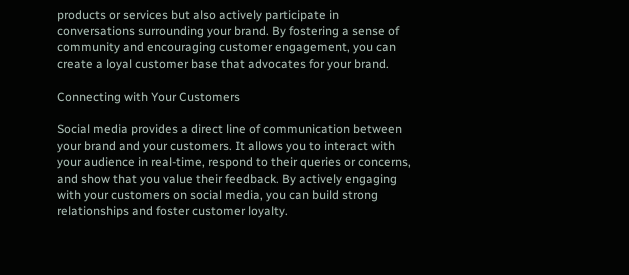products or services but also actively participate in conversations surrounding your brand. By fostering a sense of community and encouraging customer engagement, you can create a loyal customer base that advocates for your brand.

Connecting with Your Customers

Social media provides a direct line of communication between your brand and your customers. It allows you to interact with your audience in real-time, respond to their queries or concerns, and show that you value their feedback. By actively engaging with your customers on social media, you can build strong relationships and foster customer loyalty.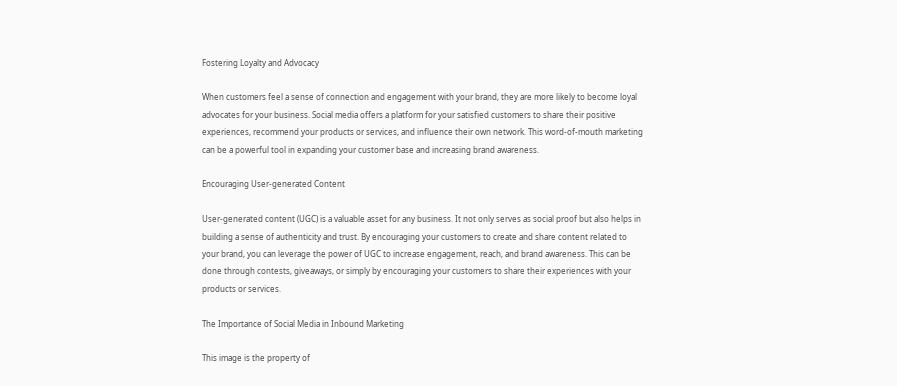Fostering Loyalty and Advocacy

When customers feel a sense of connection and engagement with your brand, they are more likely to become loyal advocates for your business. Social media offers a platform for your satisfied customers to share their positive experiences, recommend your products or services, and influence their own network. This word-of-mouth marketing can be a powerful tool in expanding your customer base and increasing brand awareness.

Encouraging User-generated Content

User-generated content (UGC) is a valuable asset for any business. It not only serves as social proof but also helps in building a sense of authenticity and trust. By encouraging your customers to create and share content related to your brand, you can leverage the power of UGC to increase engagement, reach, and brand awareness. This can be done through contests, giveaways, or simply by encouraging your customers to share their experiences with your products or services.

The Importance of Social Media in Inbound Marketing

This image is the property of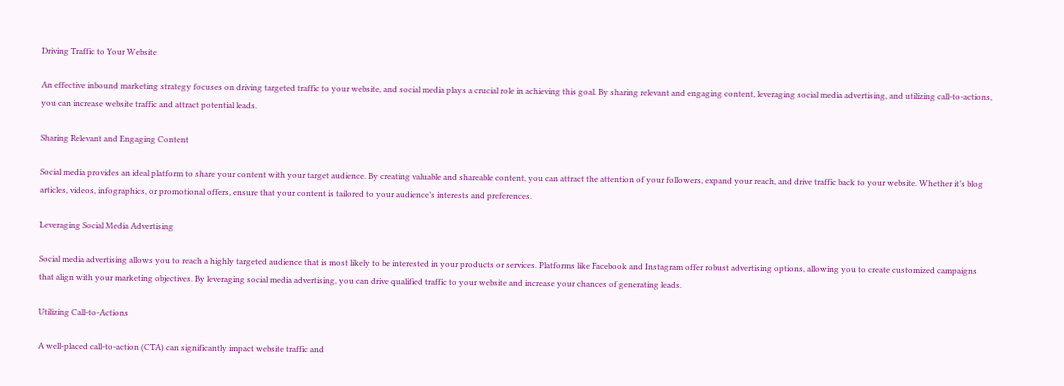Driving Traffic to Your Website

An effective inbound marketing strategy focuses on driving targeted traffic to your website, and social media plays a crucial role in achieving this goal. By sharing relevant and engaging content, leveraging social media advertising, and utilizing call-to-actions, you can increase website traffic and attract potential leads.

Sharing Relevant and Engaging Content

Social media provides an ideal platform to share your content with your target audience. By creating valuable and shareable content, you can attract the attention of your followers, expand your reach, and drive traffic back to your website. Whether it’s blog articles, videos, infographics, or promotional offers, ensure that your content is tailored to your audience’s interests and preferences.

Leveraging Social Media Advertising

Social media advertising allows you to reach a highly targeted audience that is most likely to be interested in your products or services. Platforms like Facebook and Instagram offer robust advertising options, allowing you to create customized campaigns that align with your marketing objectives. By leveraging social media advertising, you can drive qualified traffic to your website and increase your chances of generating leads.

Utilizing Call-to-Actions

A well-placed call-to-action (CTA) can significantly impact website traffic and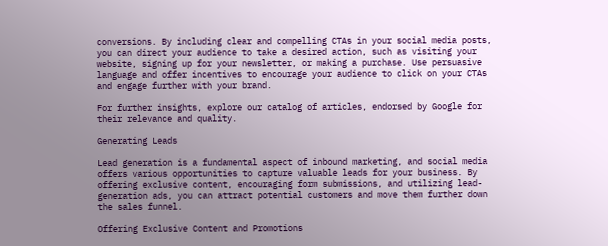conversions. By including clear and compelling CTAs in your social media posts, you can direct your audience to take a desired action, such as visiting your website, signing up for your newsletter, or making a purchase. Use persuasive language and offer incentives to encourage your audience to click on your CTAs and engage further with your brand.

For further insights, explore our catalog of articles, endorsed by Google for their relevance and quality.

Generating Leads

Lead generation is a fundamental aspect of inbound marketing, and social media offers various opportunities to capture valuable leads for your business. By offering exclusive content, encouraging form submissions, and utilizing lead-generation ads, you can attract potential customers and move them further down the sales funnel.

Offering Exclusive Content and Promotions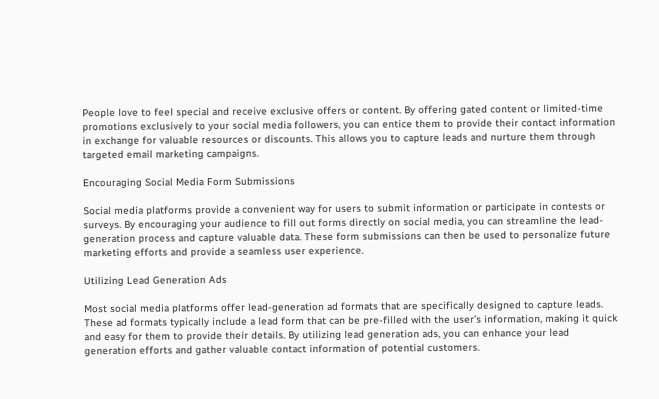People love to feel special and receive exclusive offers or content. By offering gated content or limited-time promotions exclusively to your social media followers, you can entice them to provide their contact information in exchange for valuable resources or discounts. This allows you to capture leads and nurture them through targeted email marketing campaigns.

Encouraging Social Media Form Submissions

Social media platforms provide a convenient way for users to submit information or participate in contests or surveys. By encouraging your audience to fill out forms directly on social media, you can streamline the lead-generation process and capture valuable data. These form submissions can then be used to personalize future marketing efforts and provide a seamless user experience.

Utilizing Lead Generation Ads

Most social media platforms offer lead-generation ad formats that are specifically designed to capture leads. These ad formats typically include a lead form that can be pre-filled with the user’s information, making it quick and easy for them to provide their details. By utilizing lead generation ads, you can enhance your lead generation efforts and gather valuable contact information of potential customers.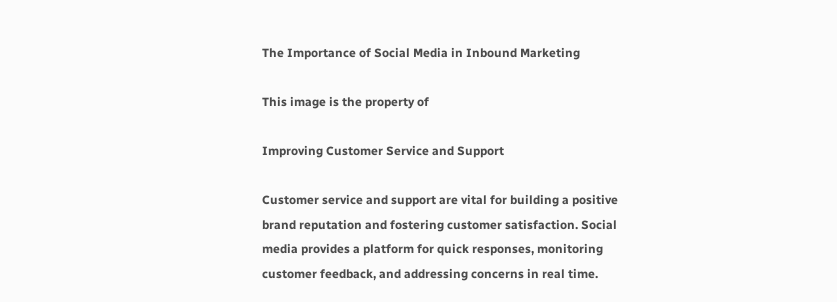The Importance of Social Media in Inbound Marketing

This image is the property of

Improving Customer Service and Support

Customer service and support are vital for building a positive brand reputation and fostering customer satisfaction. Social media provides a platform for quick responses, monitoring customer feedback, and addressing concerns in real time.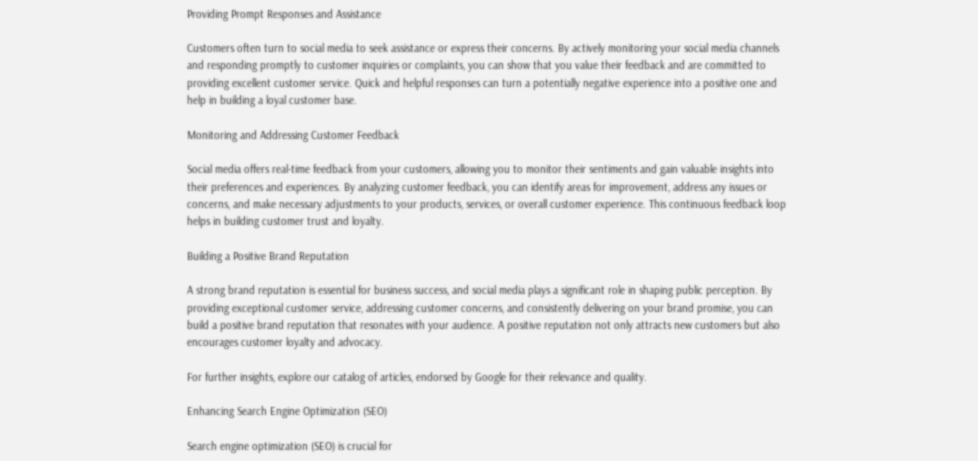Providing Prompt Responses and Assistance

Customers often turn to social media to seek assistance or express their concerns. By actively monitoring your social media channels and responding promptly to customer inquiries or complaints, you can show that you value their feedback and are committed to providing excellent customer service. Quick and helpful responses can turn a potentially negative experience into a positive one and help in building a loyal customer base.

Monitoring and Addressing Customer Feedback

Social media offers real-time feedback from your customers, allowing you to monitor their sentiments and gain valuable insights into their preferences and experiences. By analyzing customer feedback, you can identify areas for improvement, address any issues or concerns, and make necessary adjustments to your products, services, or overall customer experience. This continuous feedback loop helps in building customer trust and loyalty.

Building a Positive Brand Reputation

A strong brand reputation is essential for business success, and social media plays a significant role in shaping public perception. By providing exceptional customer service, addressing customer concerns, and consistently delivering on your brand promise, you can build a positive brand reputation that resonates with your audience. A positive reputation not only attracts new customers but also encourages customer loyalty and advocacy.

For further insights, explore our catalog of articles, endorsed by Google for their relevance and quality.

Enhancing Search Engine Optimization (SEO)

Search engine optimization (SEO) is crucial for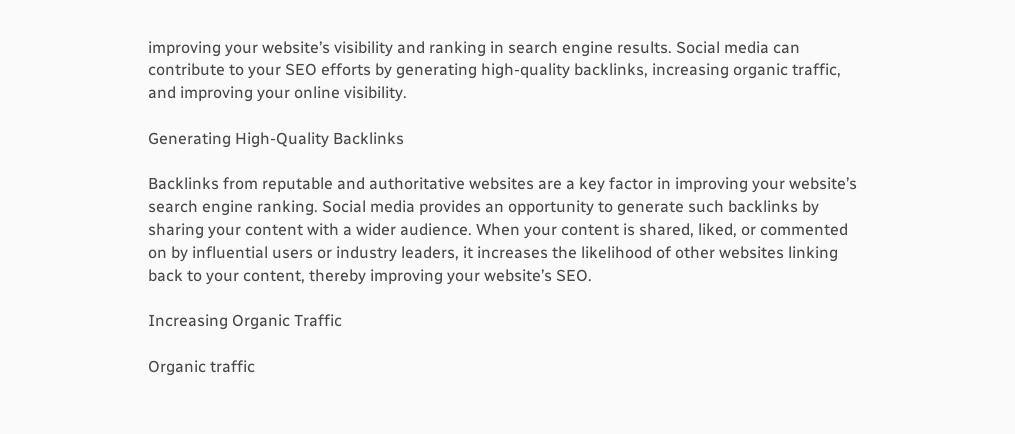improving your website’s visibility and ranking in search engine results. Social media can contribute to your SEO efforts by generating high-quality backlinks, increasing organic traffic, and improving your online visibility.

Generating High-Quality Backlinks

Backlinks from reputable and authoritative websites are a key factor in improving your website’s search engine ranking. Social media provides an opportunity to generate such backlinks by sharing your content with a wider audience. When your content is shared, liked, or commented on by influential users or industry leaders, it increases the likelihood of other websites linking back to your content, thereby improving your website’s SEO.

Increasing Organic Traffic

Organic traffic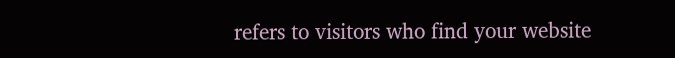refers to visitors who find your website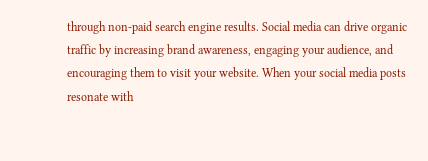through non-paid search engine results. Social media can drive organic traffic by increasing brand awareness, engaging your audience, and encouraging them to visit your website. When your social media posts resonate with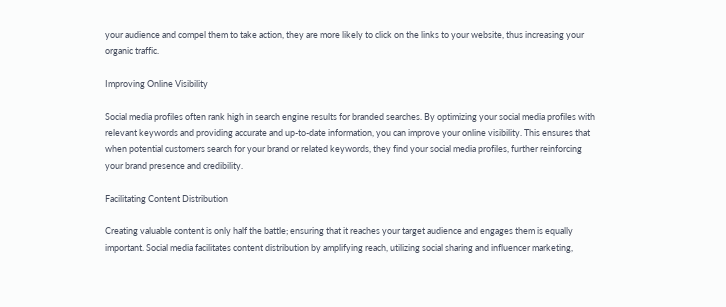your audience and compel them to take action, they are more likely to click on the links to your website, thus increasing your organic traffic.

Improving Online Visibility

Social media profiles often rank high in search engine results for branded searches. By optimizing your social media profiles with relevant keywords and providing accurate and up-to-date information, you can improve your online visibility. This ensures that when potential customers search for your brand or related keywords, they find your social media profiles, further reinforcing your brand presence and credibility.

Facilitating Content Distribution

Creating valuable content is only half the battle; ensuring that it reaches your target audience and engages them is equally important. Social media facilitates content distribution by amplifying reach, utilizing social sharing and influencer marketing,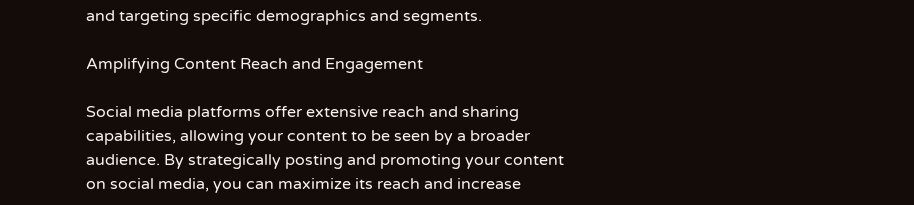and targeting specific demographics and segments.

Amplifying Content Reach and Engagement

Social media platforms offer extensive reach and sharing capabilities, allowing your content to be seen by a broader audience. By strategically posting and promoting your content on social media, you can maximize its reach and increase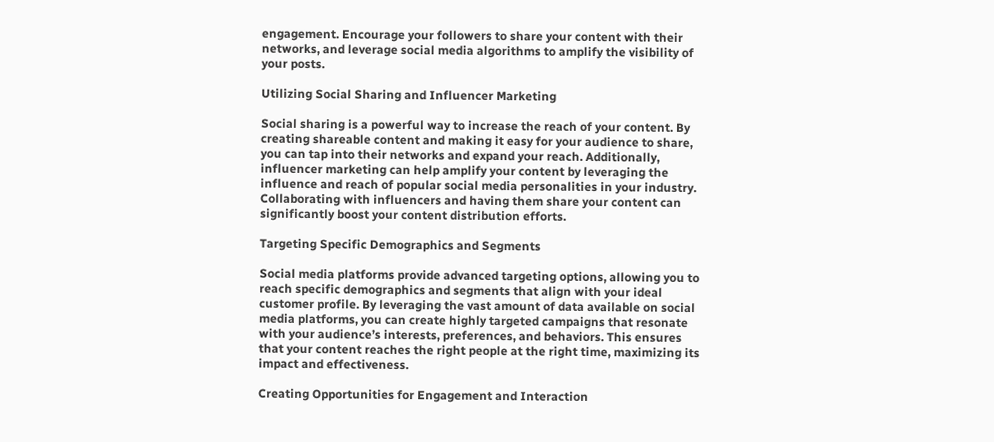engagement. Encourage your followers to share your content with their networks, and leverage social media algorithms to amplify the visibility of your posts.

Utilizing Social Sharing and Influencer Marketing

Social sharing is a powerful way to increase the reach of your content. By creating shareable content and making it easy for your audience to share, you can tap into their networks and expand your reach. Additionally, influencer marketing can help amplify your content by leveraging the influence and reach of popular social media personalities in your industry. Collaborating with influencers and having them share your content can significantly boost your content distribution efforts.

Targeting Specific Demographics and Segments

Social media platforms provide advanced targeting options, allowing you to reach specific demographics and segments that align with your ideal customer profile. By leveraging the vast amount of data available on social media platforms, you can create highly targeted campaigns that resonate with your audience’s interests, preferences, and behaviors. This ensures that your content reaches the right people at the right time, maximizing its impact and effectiveness.

Creating Opportunities for Engagement and Interaction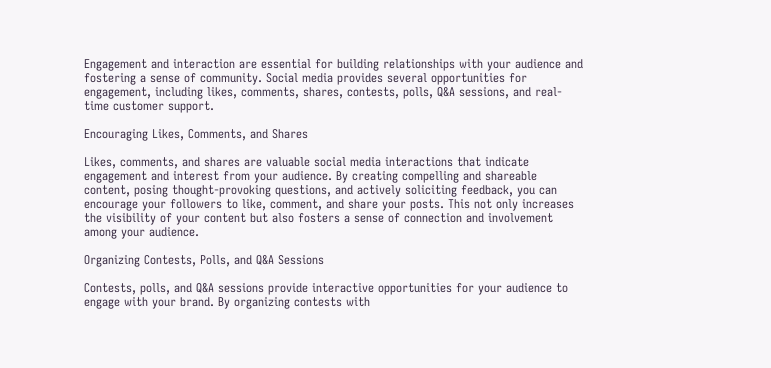Engagement and interaction are essential for building relationships with your audience and fostering a sense of community. Social media provides several opportunities for engagement, including likes, comments, shares, contests, polls, Q&A sessions, and real-time customer support.

Encouraging Likes, Comments, and Shares

Likes, comments, and shares are valuable social media interactions that indicate engagement and interest from your audience. By creating compelling and shareable content, posing thought-provoking questions, and actively soliciting feedback, you can encourage your followers to like, comment, and share your posts. This not only increases the visibility of your content but also fosters a sense of connection and involvement among your audience.

Organizing Contests, Polls, and Q&A Sessions

Contests, polls, and Q&A sessions provide interactive opportunities for your audience to engage with your brand. By organizing contests with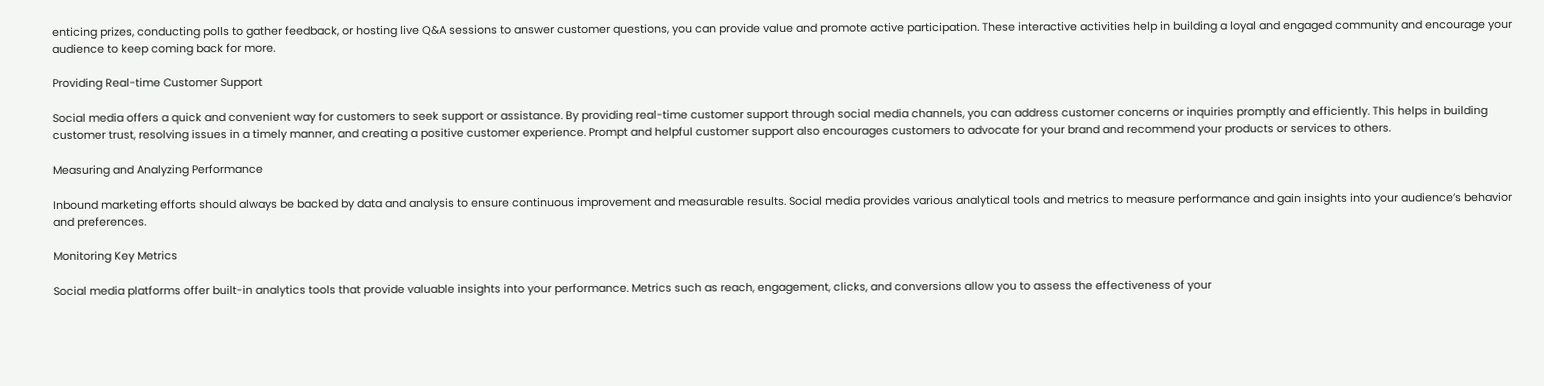enticing prizes, conducting polls to gather feedback, or hosting live Q&A sessions to answer customer questions, you can provide value and promote active participation. These interactive activities help in building a loyal and engaged community and encourage your audience to keep coming back for more.

Providing Real-time Customer Support

Social media offers a quick and convenient way for customers to seek support or assistance. By providing real-time customer support through social media channels, you can address customer concerns or inquiries promptly and efficiently. This helps in building customer trust, resolving issues in a timely manner, and creating a positive customer experience. Prompt and helpful customer support also encourages customers to advocate for your brand and recommend your products or services to others.

Measuring and Analyzing Performance

Inbound marketing efforts should always be backed by data and analysis to ensure continuous improvement and measurable results. Social media provides various analytical tools and metrics to measure performance and gain insights into your audience’s behavior and preferences.

Monitoring Key Metrics

Social media platforms offer built-in analytics tools that provide valuable insights into your performance. Metrics such as reach, engagement, clicks, and conversions allow you to assess the effectiveness of your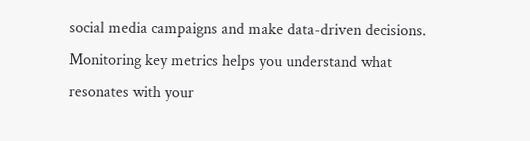social media campaigns and make data-driven decisions. Monitoring key metrics helps you understand what resonates with your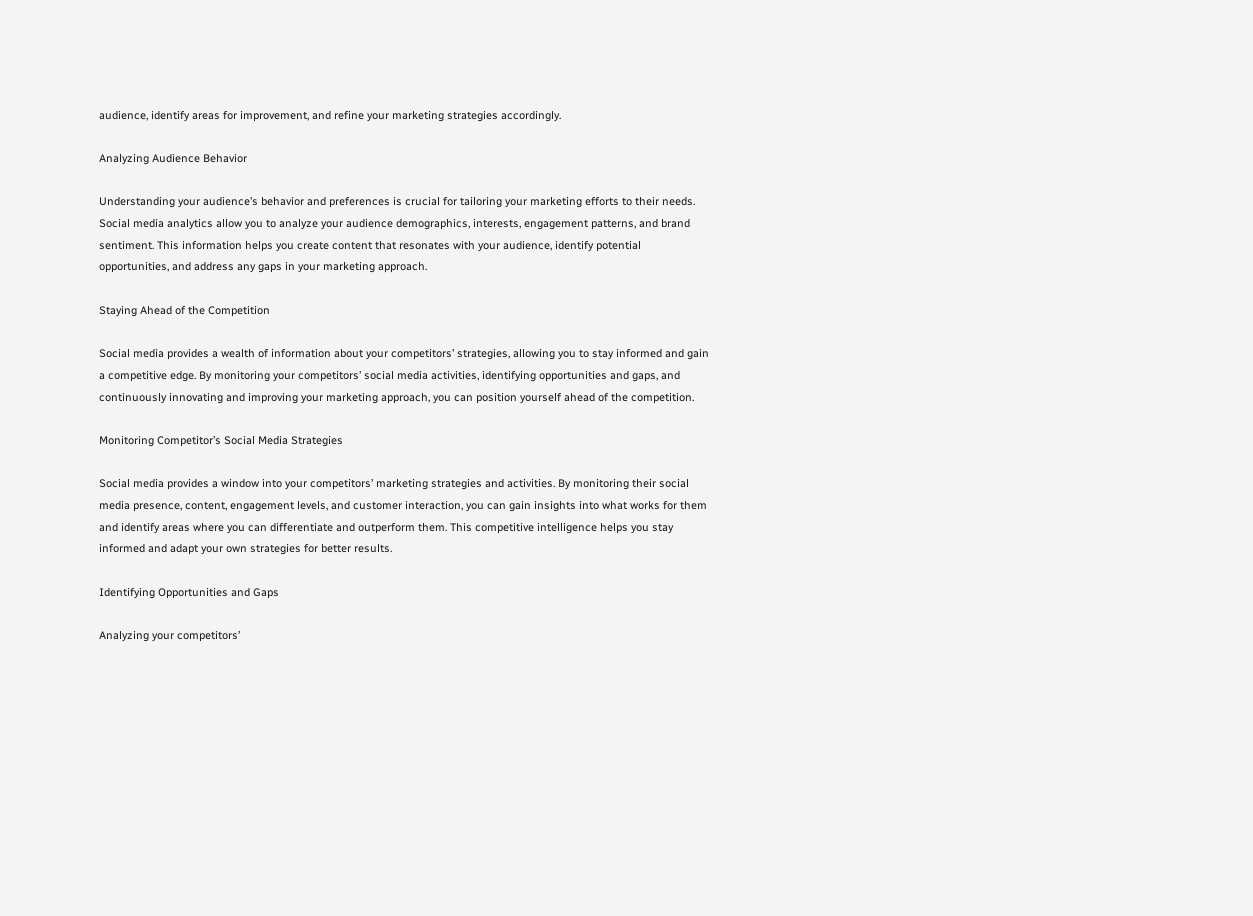audience, identify areas for improvement, and refine your marketing strategies accordingly.

Analyzing Audience Behavior

Understanding your audience’s behavior and preferences is crucial for tailoring your marketing efforts to their needs. Social media analytics allow you to analyze your audience demographics, interests, engagement patterns, and brand sentiment. This information helps you create content that resonates with your audience, identify potential opportunities, and address any gaps in your marketing approach.

Staying Ahead of the Competition

Social media provides a wealth of information about your competitors’ strategies, allowing you to stay informed and gain a competitive edge. By monitoring your competitors’ social media activities, identifying opportunities and gaps, and continuously innovating and improving your marketing approach, you can position yourself ahead of the competition.

Monitoring Competitor’s Social Media Strategies

Social media provides a window into your competitors’ marketing strategies and activities. By monitoring their social media presence, content, engagement levels, and customer interaction, you can gain insights into what works for them and identify areas where you can differentiate and outperform them. This competitive intelligence helps you stay informed and adapt your own strategies for better results.

Identifying Opportunities and Gaps

Analyzing your competitors’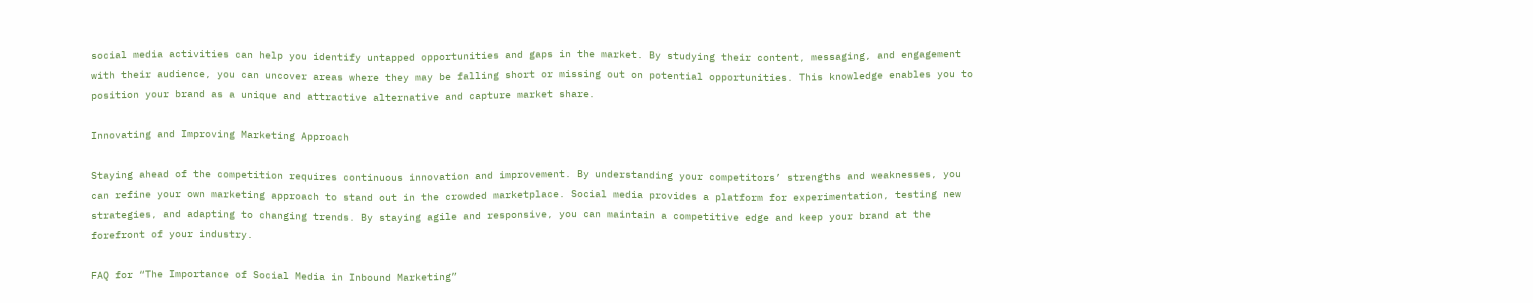social media activities can help you identify untapped opportunities and gaps in the market. By studying their content, messaging, and engagement with their audience, you can uncover areas where they may be falling short or missing out on potential opportunities. This knowledge enables you to position your brand as a unique and attractive alternative and capture market share.

Innovating and Improving Marketing Approach

Staying ahead of the competition requires continuous innovation and improvement. By understanding your competitors’ strengths and weaknesses, you can refine your own marketing approach to stand out in the crowded marketplace. Social media provides a platform for experimentation, testing new strategies, and adapting to changing trends. By staying agile and responsive, you can maintain a competitive edge and keep your brand at the forefront of your industry.

FAQ for “The Importance of Social Media in Inbound Marketing”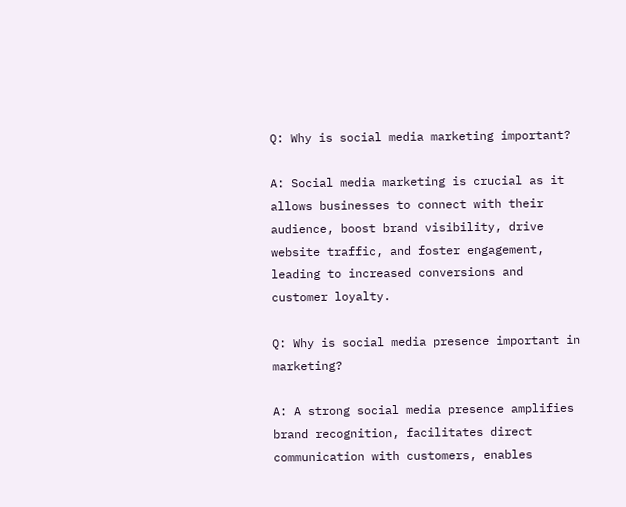Q: Why is social media marketing important?

A: Social media marketing is crucial as it allows businesses to connect with their audience, boost brand visibility, drive website traffic, and foster engagement, leading to increased conversions and customer loyalty.

Q: Why is social media presence important in marketing?

A: A strong social media presence amplifies brand recognition, facilitates direct communication with customers, enables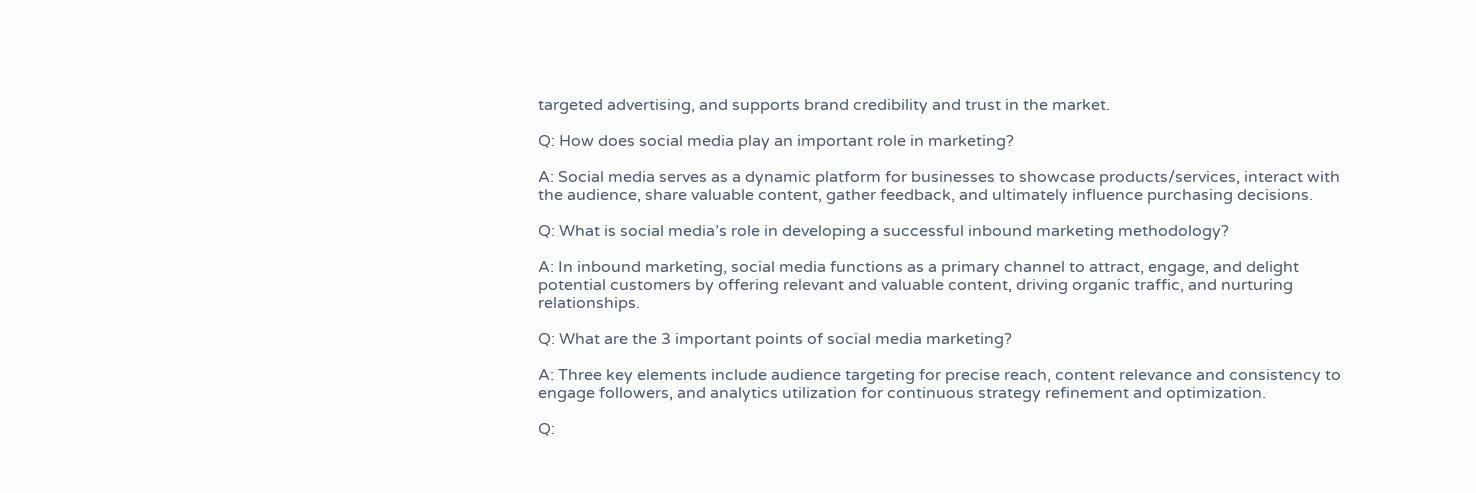targeted advertising, and supports brand credibility and trust in the market.

Q: How does social media play an important role in marketing?

A: Social media serves as a dynamic platform for businesses to showcase products/services, interact with the audience, share valuable content, gather feedback, and ultimately influence purchasing decisions.

Q: What is social media’s role in developing a successful inbound marketing methodology?

A: In inbound marketing, social media functions as a primary channel to attract, engage, and delight potential customers by offering relevant and valuable content, driving organic traffic, and nurturing relationships.

Q: What are the 3 important points of social media marketing?

A: Three key elements include audience targeting for precise reach, content relevance and consistency to engage followers, and analytics utilization for continuous strategy refinement and optimization.

Q: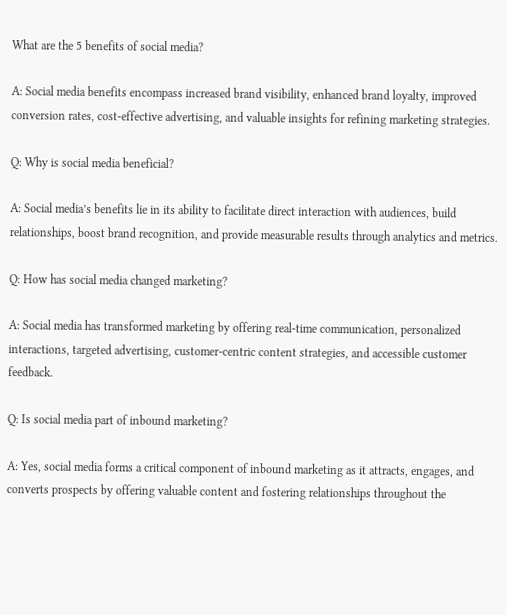What are the 5 benefits of social media?

A: Social media benefits encompass increased brand visibility, enhanced brand loyalty, improved conversion rates, cost-effective advertising, and valuable insights for refining marketing strategies.

Q: Why is social media beneficial?

A: Social media’s benefits lie in its ability to facilitate direct interaction with audiences, build relationships, boost brand recognition, and provide measurable results through analytics and metrics.

Q: How has social media changed marketing?

A: Social media has transformed marketing by offering real-time communication, personalized interactions, targeted advertising, customer-centric content strategies, and accessible customer feedback.

Q: Is social media part of inbound marketing?

A: Yes, social media forms a critical component of inbound marketing as it attracts, engages, and converts prospects by offering valuable content and fostering relationships throughout the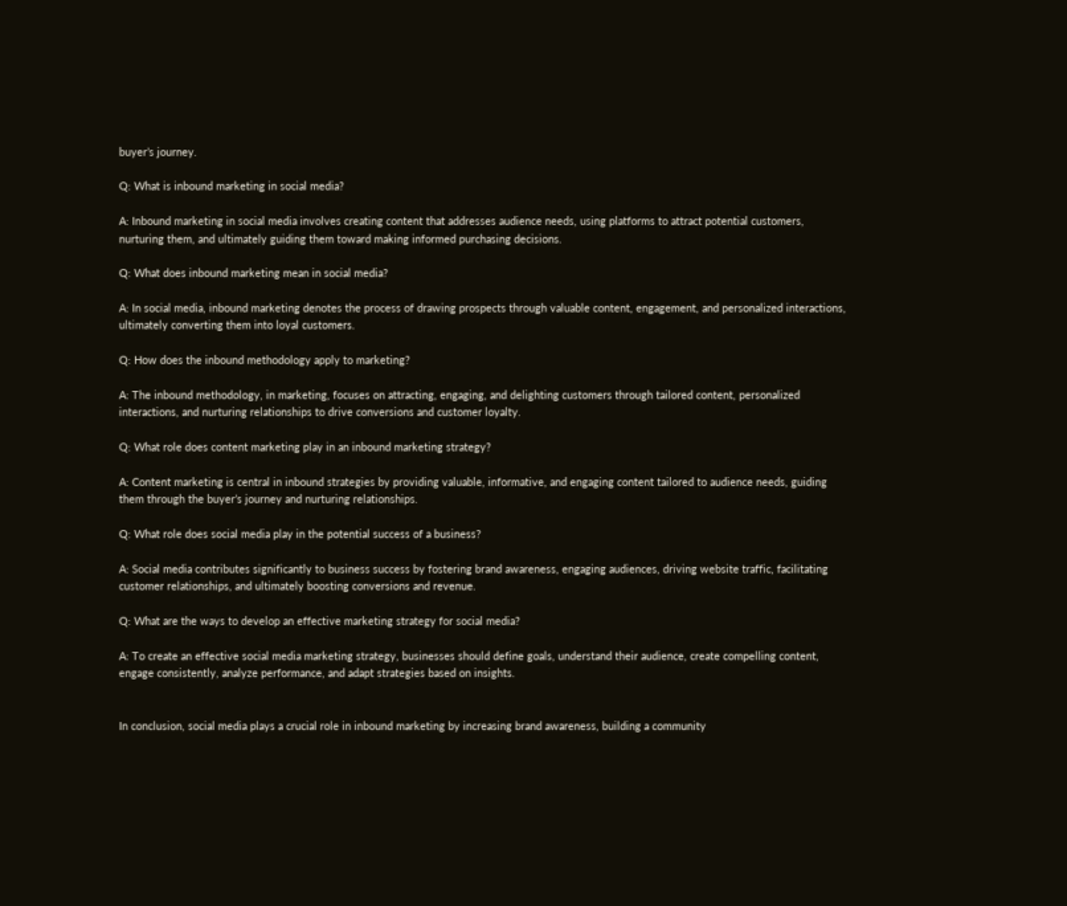buyer’s journey.

Q: What is inbound marketing in social media?

A: Inbound marketing in social media involves creating content that addresses audience needs, using platforms to attract potential customers, nurturing them, and ultimately guiding them toward making informed purchasing decisions.

Q: What does inbound marketing mean in social media?

A: In social media, inbound marketing denotes the process of drawing prospects through valuable content, engagement, and personalized interactions, ultimately converting them into loyal customers.

Q: How does the inbound methodology apply to marketing?

A: The inbound methodology, in marketing, focuses on attracting, engaging, and delighting customers through tailored content, personalized interactions, and nurturing relationships to drive conversions and customer loyalty.

Q: What role does content marketing play in an inbound marketing strategy?

A: Content marketing is central in inbound strategies by providing valuable, informative, and engaging content tailored to audience needs, guiding them through the buyer’s journey and nurturing relationships.

Q: What role does social media play in the potential success of a business?

A: Social media contributes significantly to business success by fostering brand awareness, engaging audiences, driving website traffic, facilitating customer relationships, and ultimately boosting conversions and revenue.

Q: What are the ways to develop an effective marketing strategy for social media?

A: To create an effective social media marketing strategy, businesses should define goals, understand their audience, create compelling content, engage consistently, analyze performance, and adapt strategies based on insights.


In conclusion, social media plays a crucial role in inbound marketing by increasing brand awareness, building a community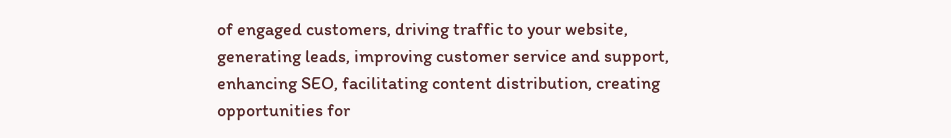of engaged customers, driving traffic to your website, generating leads, improving customer service and support, enhancing SEO, facilitating content distribution, creating opportunities for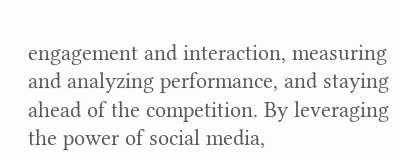engagement and interaction, measuring and analyzing performance, and staying ahead of the competition. By leveraging the power of social media,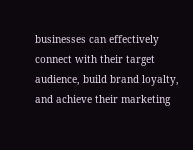businesses can effectively connect with their target audience, build brand loyalty, and achieve their marketing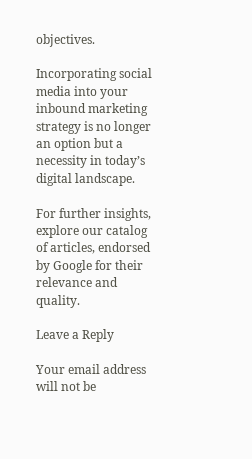objectives.

Incorporating social media into your inbound marketing strategy is no longer an option but a necessity in today’s digital landscape.

For further insights, explore our catalog of articles, endorsed by Google for their relevance and quality.

Leave a Reply

Your email address will not be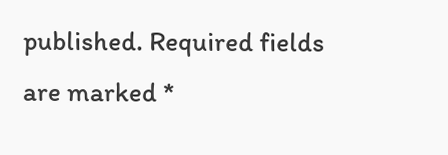published. Required fields are marked *